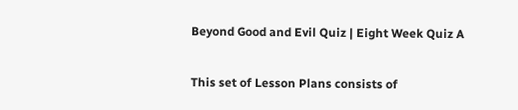Beyond Good and Evil Quiz | Eight Week Quiz A

This set of Lesson Plans consists of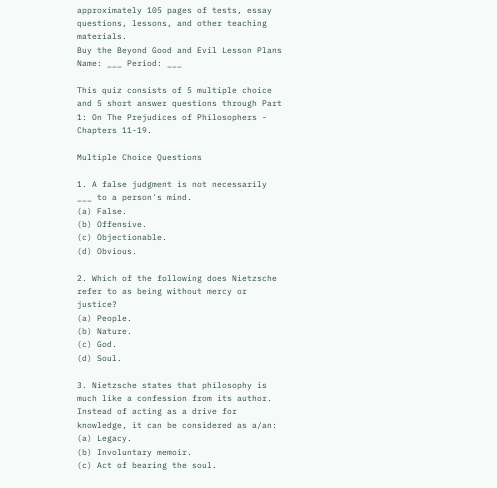approximately 105 pages of tests, essay questions, lessons, and other teaching materials.
Buy the Beyond Good and Evil Lesson Plans
Name: ___ Period: ___

This quiz consists of 5 multiple choice and 5 short answer questions through Part 1: On The Prejudices of Philosophers - Chapters 11-19.

Multiple Choice Questions

1. A false judgment is not necessarily ___ to a person's mind.
(a) False.
(b) Offensive.
(c) Objectionable.
(d) Obvious.

2. Which of the following does Nietzsche refer to as being without mercy or justice?
(a) People.
(b) Nature.
(c) God.
(d) Soul.

3. Nietzsche states that philosophy is much like a confession from its author. Instead of acting as a drive for knowledge, it can be considered as a/an:
(a) Legacy.
(b) Involuntary memoir.
(c) Act of bearing the soul.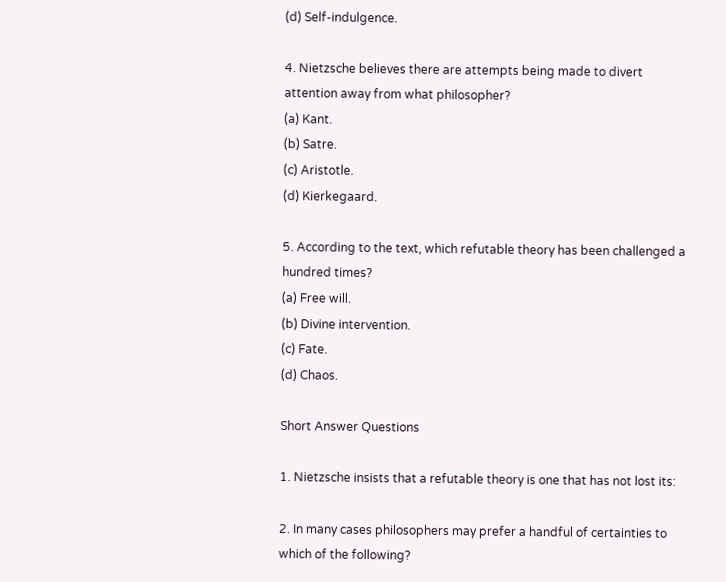(d) Self-indulgence.

4. Nietzsche believes there are attempts being made to divert attention away from what philosopher?
(a) Kant.
(b) Satre.
(c) Aristotle.
(d) Kierkegaard.

5. According to the text, which refutable theory has been challenged a hundred times?
(a) Free will.
(b) Divine intervention.
(c) Fate.
(d) Chaos.

Short Answer Questions

1. Nietzsche insists that a refutable theory is one that has not lost its:

2. In many cases philosophers may prefer a handful of certainties to which of the following?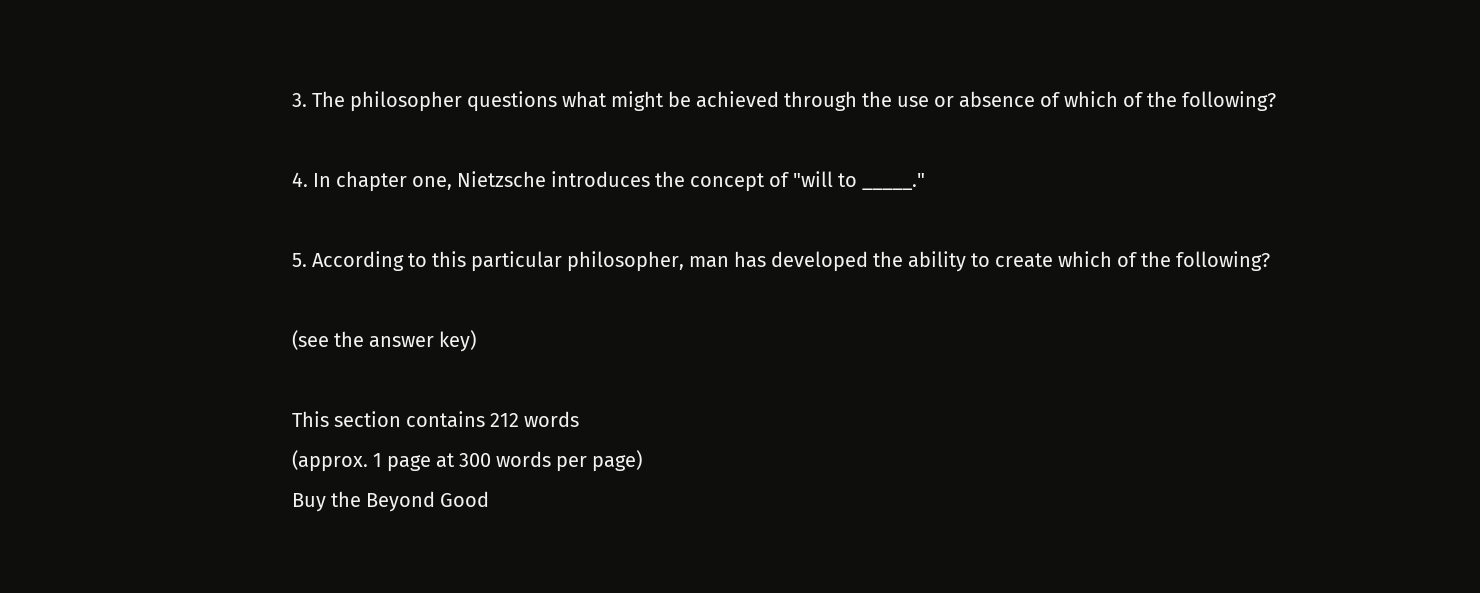3. The philosopher questions what might be achieved through the use or absence of which of the following?

4. In chapter one, Nietzsche introduces the concept of "will to _____."

5. According to this particular philosopher, man has developed the ability to create which of the following?

(see the answer key)

This section contains 212 words
(approx. 1 page at 300 words per page)
Buy the Beyond Good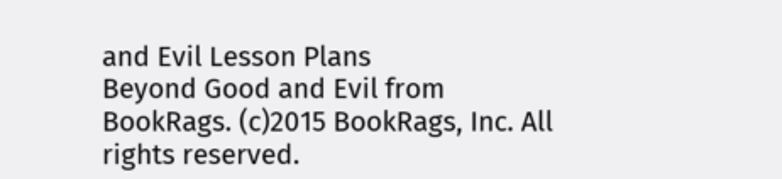and Evil Lesson Plans
Beyond Good and Evil from BookRags. (c)2015 BookRags, Inc. All rights reserved.